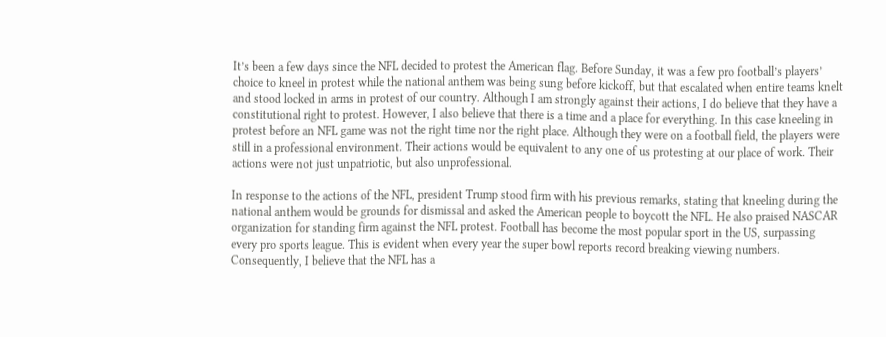It’s been a few days since the NFL decided to protest the American flag. Before Sunday, it was a few pro football’s players’ choice to kneel in protest while the national anthem was being sung before kickoff, but that escalated when entire teams knelt and stood locked in arms in protest of our country. Although I am strongly against their actions, I do believe that they have a constitutional right to protest. However, I also believe that there is a time and a place for everything. In this case kneeling in protest before an NFL game was not the right time nor the right place. Although they were on a football field, the players were still in a professional environment. Their actions would be equivalent to any one of us protesting at our place of work. Their actions were not just unpatriotic, but also unprofessional.

In response to the actions of the NFL, president Trump stood firm with his previous remarks, stating that kneeling during the national anthem would be grounds for dismissal and asked the American people to boycott the NFL. He also praised NASCAR organization for standing firm against the NFL protest. Football has become the most popular sport in the US, surpassing every pro sports league. This is evident when every year the super bowl reports record breaking viewing numbers. Consequently, I believe that the NFL has a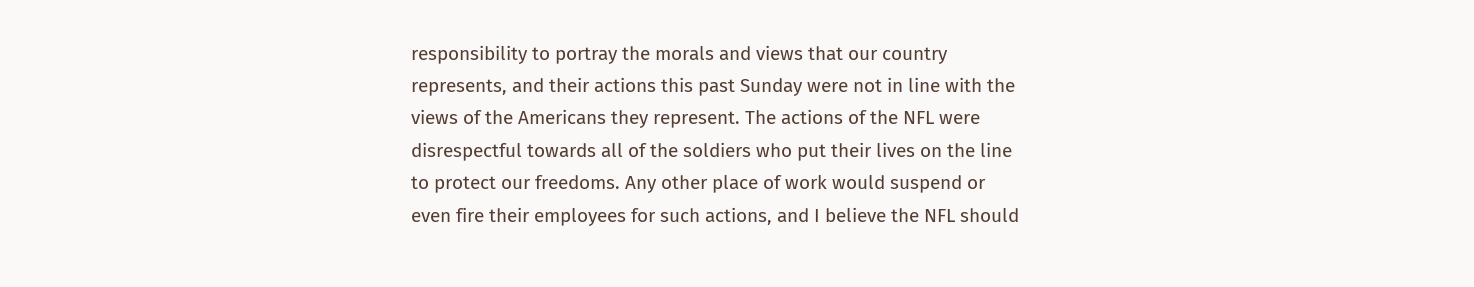responsibility to portray the morals and views that our country represents, and their actions this past Sunday were not in line with the views of the Americans they represent. The actions of the NFL were disrespectful towards all of the soldiers who put their lives on the line to protect our freedoms. Any other place of work would suspend or even fire their employees for such actions, and I believe the NFL should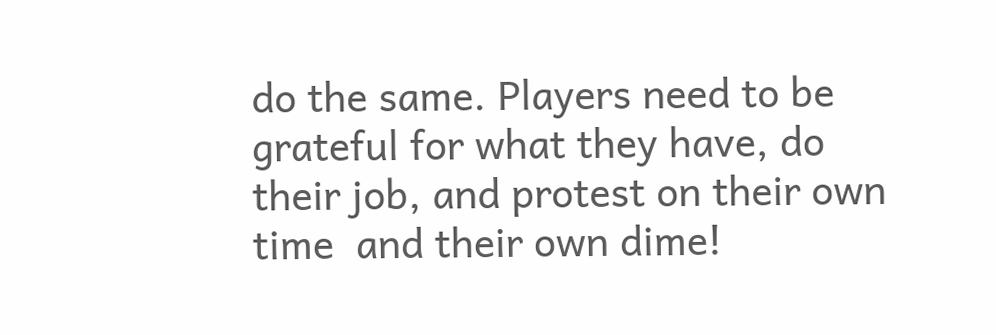do the same. Players need to be grateful for what they have, do their job, and protest on their own time  and their own dime!